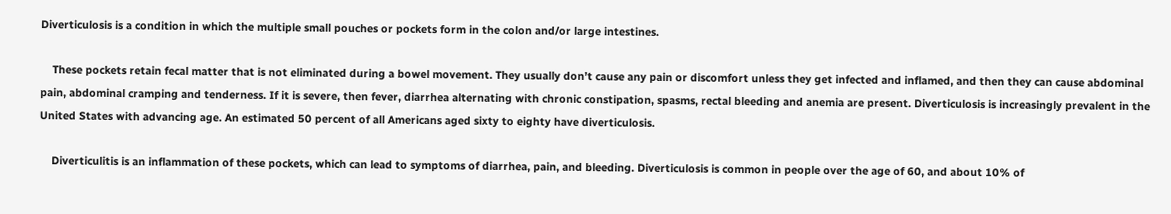Diverticulosis is a condition in which the multiple small pouches or pockets form in the colon and/or large intestines.

    These pockets retain fecal matter that is not eliminated during a bowel movement. They usually don’t cause any pain or discomfort unless they get infected and inflamed, and then they can cause abdominal pain, abdominal cramping and tenderness. If it is severe, then fever, diarrhea alternating with chronic constipation, spasms, rectal bleeding and anemia are present. Diverticulosis is increasingly prevalent in the United States with advancing age. An estimated 50 percent of all Americans aged sixty to eighty have diverticulosis.

    Diverticulitis is an inflammation of these pockets, which can lead to symptoms of diarrhea, pain, and bleeding. Diverticulosis is common in people over the age of 60, and about 10% of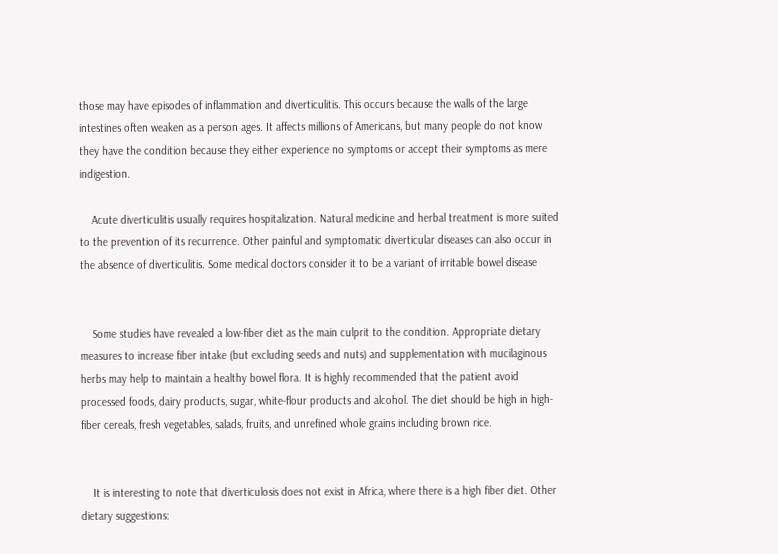those may have episodes of inflammation and diverticulitis. This occurs because the walls of the large intestines often weaken as a person ages. It affects millions of Americans, but many people do not know they have the condition because they either experience no symptoms or accept their symptoms as mere indigestion.

    Acute diverticulitis usually requires hospitalization. Natural medicine and herbal treatment is more suited to the prevention of its recurrence. Other painful and symptomatic diverticular diseases can also occur in the absence of diverticulitis. Some medical doctors consider it to be a variant of irritable bowel disease


    Some studies have revealed a low-fiber diet as the main culprit to the condition. Appropriate dietary measures to increase fiber intake (but excluding seeds and nuts) and supplementation with mucilaginous herbs may help to maintain a healthy bowel flora. It is highly recommended that the patient avoid processed foods, dairy products, sugar, white-flour products and alcohol. The diet should be high in high-fiber cereals, fresh vegetables, salads, fruits, and unrefined whole grains including brown rice.


    It is interesting to note that diverticulosis does not exist in Africa, where there is a high fiber diet. Other dietary suggestions: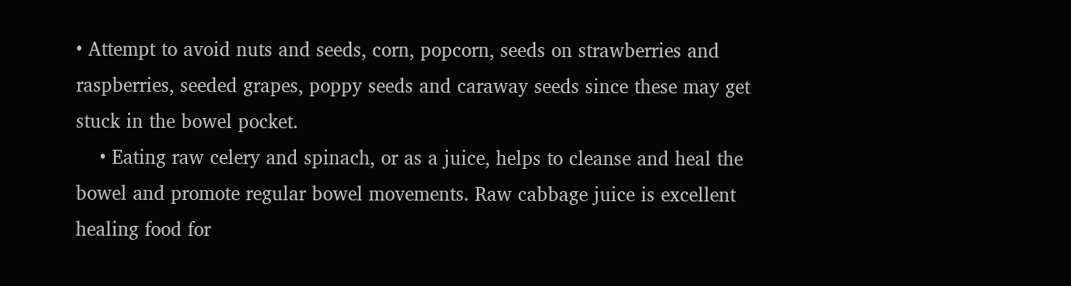• Attempt to avoid nuts and seeds, corn, popcorn, seeds on strawberries and raspberries, seeded grapes, poppy seeds and caraway seeds since these may get stuck in the bowel pocket.
    • Eating raw celery and spinach, or as a juice, helps to cleanse and heal the bowel and promote regular bowel movements. Raw cabbage juice is excellent healing food for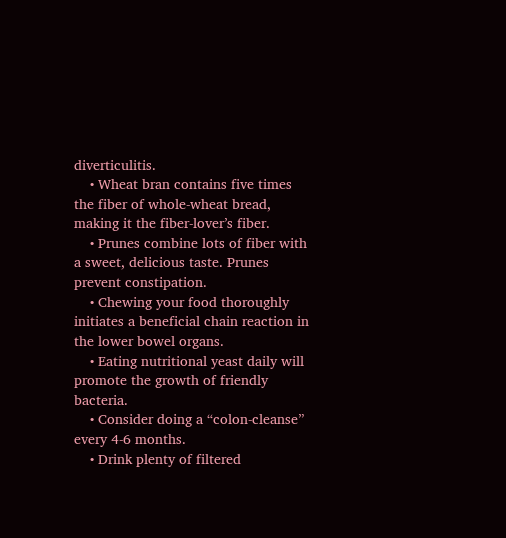diverticulitis.
    • Wheat bran contains five times the fiber of whole-wheat bread, making it the fiber-lover’s fiber.
    • Prunes combine lots of fiber with a sweet, delicious taste. Prunes prevent constipation.
    • Chewing your food thoroughly initiates a beneficial chain reaction in the lower bowel organs.
    • Eating nutritional yeast daily will promote the growth of friendly bacteria.
    • Consider doing a “colon-cleanse” every 4-6 months.
    • Drink plenty of filtered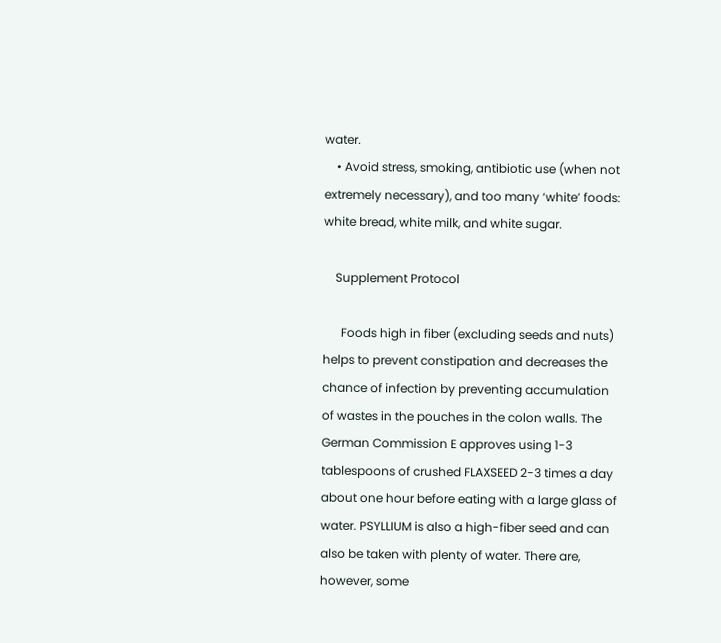water.
    • Avoid stress, smoking, antibiotic use (when not extremely necessary), and too many ‘white’ foods: white bread, white milk, and white sugar.

    Supplement Protocol

      Foods high in fiber (excluding seeds and nuts) helps to prevent constipation and decreases the chance of infection by preventing accumulation of wastes in the pouches in the colon walls. The German Commission E approves using 1-3 tablespoons of crushed FLAXSEED 2-3 times a day about one hour before eating with a large glass of water. PSYLLIUM is also a high-fiber seed and can also be taken with plenty of water. There are, however, some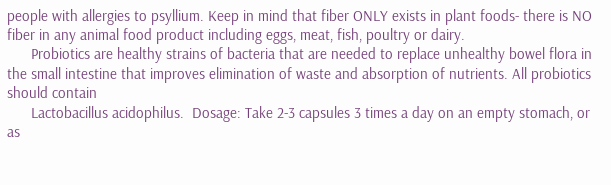people with allergies to psyllium. Keep in mind that fiber ONLY exists in plant foods- there is NO fiber in any animal food product including eggs, meat, fish, poultry or dairy.
      Probiotics are healthy strains of bacteria that are needed to replace unhealthy bowel flora in the small intestine that improves elimination of waste and absorption of nutrients. All probiotics should contain
      Lactobacillus acidophilus.  Dosage: Take 2-3 capsules 3 times a day on an empty stomach, or as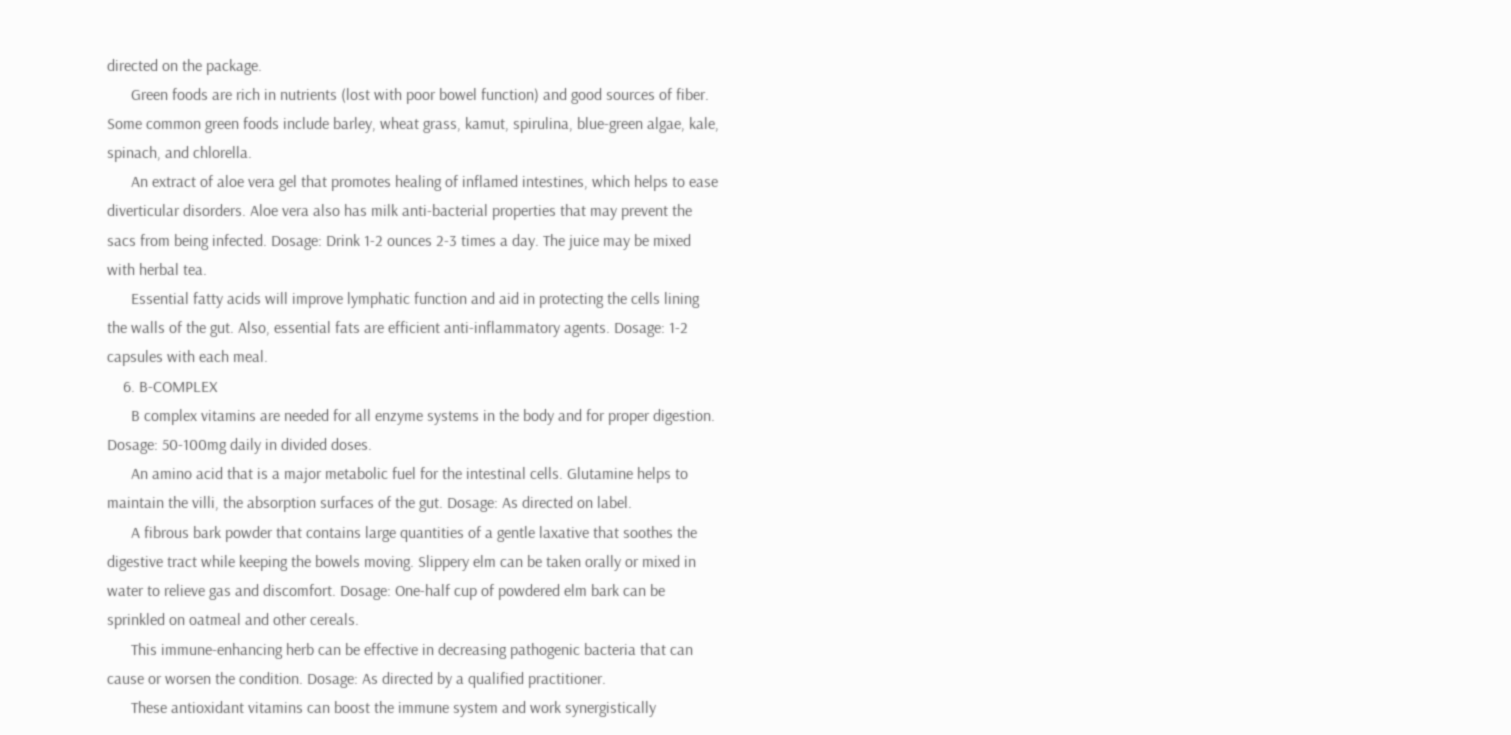directed on the package.
      Green foods are rich in nutrients (lost with poor bowel function) and good sources of fiber. Some common green foods include barley, wheat grass, kamut, spirulina, blue-green algae, kale, spinach, and chlorella.
      An extract of aloe vera gel that promotes healing of inflamed intestines, which helps to ease diverticular disorders. Aloe vera also has milk anti-bacterial properties that may prevent the sacs from being infected. Dosage: Drink 1-2 ounces 2-3 times a day. The juice may be mixed with herbal tea.
      Essential fatty acids will improve lymphatic function and aid in protecting the cells lining the walls of the gut. Also, essential fats are efficient anti-inflammatory agents. Dosage: 1-2 capsules with each meal.
    6. B-COMPLEX
      B complex vitamins are needed for all enzyme systems in the body and for proper digestion. Dosage: 50-100mg daily in divided doses.
      An amino acid that is a major metabolic fuel for the intestinal cells. Glutamine helps to maintain the villi, the absorption surfaces of the gut. Dosage: As directed on label.
      A fibrous bark powder that contains large quantities of a gentle laxative that soothes the digestive tract while keeping the bowels moving. Slippery elm can be taken orally or mixed in water to relieve gas and discomfort. Dosage: One-half cup of powdered elm bark can be sprinkled on oatmeal and other cereals.
      This immune-enhancing herb can be effective in decreasing pathogenic bacteria that can cause or worsen the condition. Dosage: As directed by a qualified practitioner.
      These antioxidant vitamins can boost the immune system and work synergistically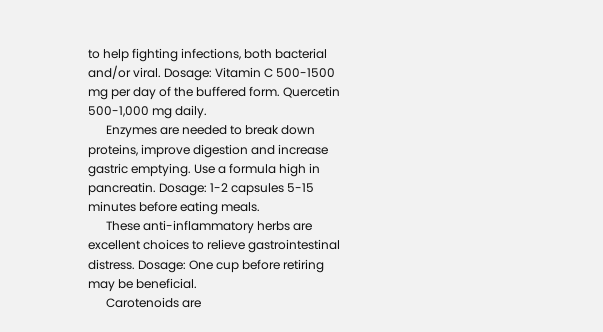to help fighting infections, both bacterial and/or viral. Dosage: Vitamin C 500-1500 mg per day of the buffered form. Quercetin 500-1,000 mg daily.
      Enzymes are needed to break down proteins, improve digestion and increase gastric emptying. Use a formula high in pancreatin. Dosage: 1-2 capsules 5-15 minutes before eating meals.
      These anti-inflammatory herbs are excellent choices to relieve gastrointestinal distress. Dosage: One cup before retiring may be beneficial.
      Carotenoids are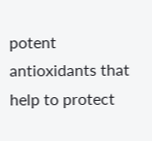potent antioxidants that help to protect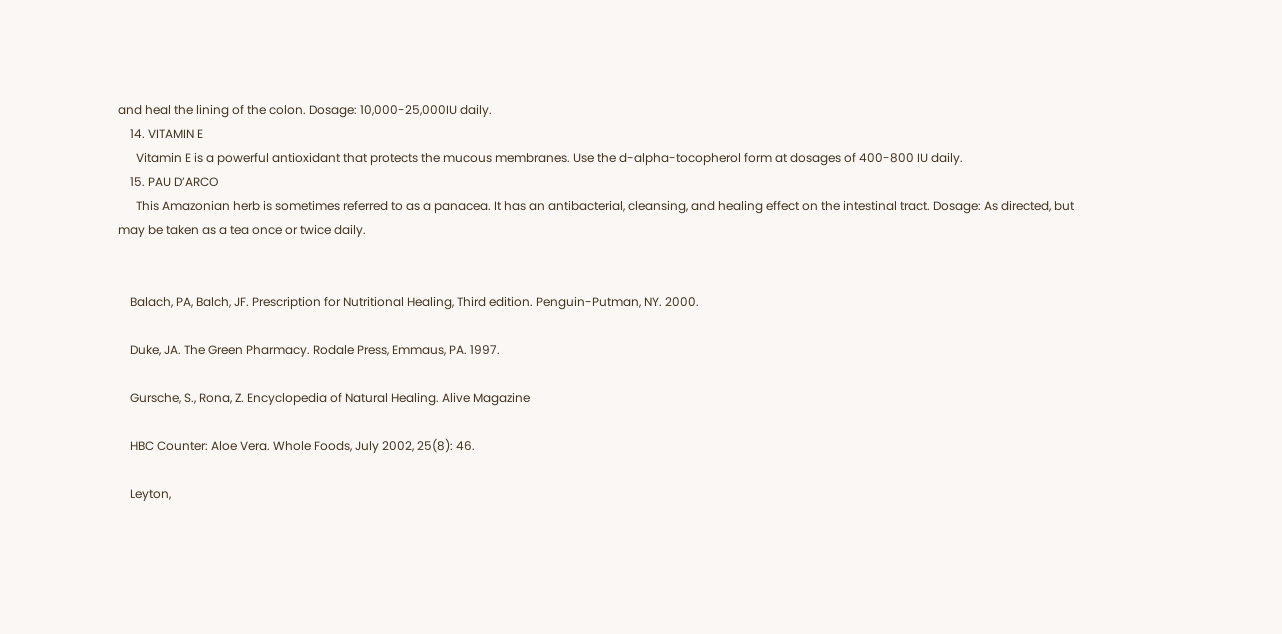and heal the lining of the colon. Dosage: 10,000-25,000IU daily.
    14. VITAMIN E
      Vitamin E is a powerful antioxidant that protects the mucous membranes. Use the d-alpha-tocopherol form at dosages of 400-800 IU daily.
    15. PAU D’ARCO
      This Amazonian herb is sometimes referred to as a panacea. It has an antibacterial, cleansing, and healing effect on the intestinal tract. Dosage: As directed, but may be taken as a tea once or twice daily.


    Balach, PA, Balch, JF. Prescription for Nutritional Healing, Third edition. Penguin-Putman, NY. 2000.

    Duke, JA. The Green Pharmacy. Rodale Press, Emmaus, PA. 1997.

    Gursche, S., Rona, Z. Encyclopedia of Natural Healing. Alive Magazine

    HBC Counter: Aloe Vera. Whole Foods, July 2002, 25(8): 46.

    Leyton,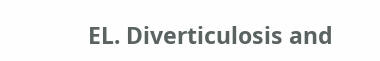EL. Diverticulosis and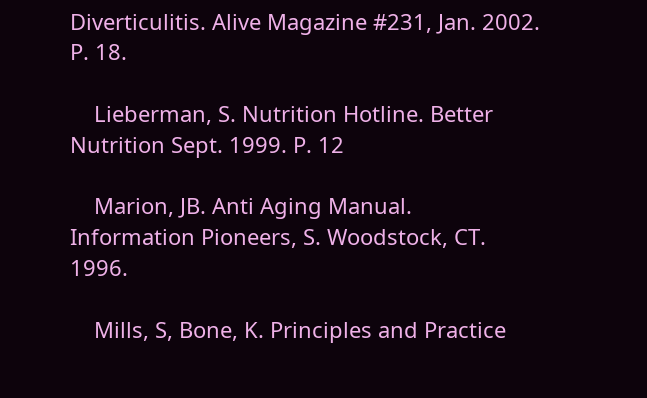Diverticulitis. Alive Magazine #231, Jan. 2002. P. 18.

    Lieberman, S. Nutrition Hotline. Better Nutrition Sept. 1999. P. 12

    Marion, JB. Anti Aging Manual. Information Pioneers, S. Woodstock, CT. 1996.

    Mills, S, Bone, K. Principles and Practice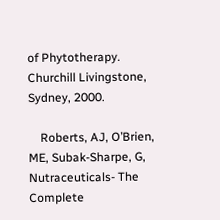of Phytotherapy. Churchill Livingstone, Sydney, 2000.

    Roberts, AJ, O’Brien, ME, Subak-Sharpe, G, Nutraceuticals- The Complete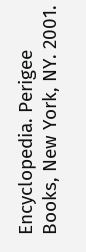Encyclopedia. Perigee Books, New York, NY. 2001.